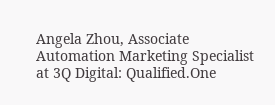Angela Zhou, Associate Automation Marketing Specialist at 3Q Digital: Qualified.One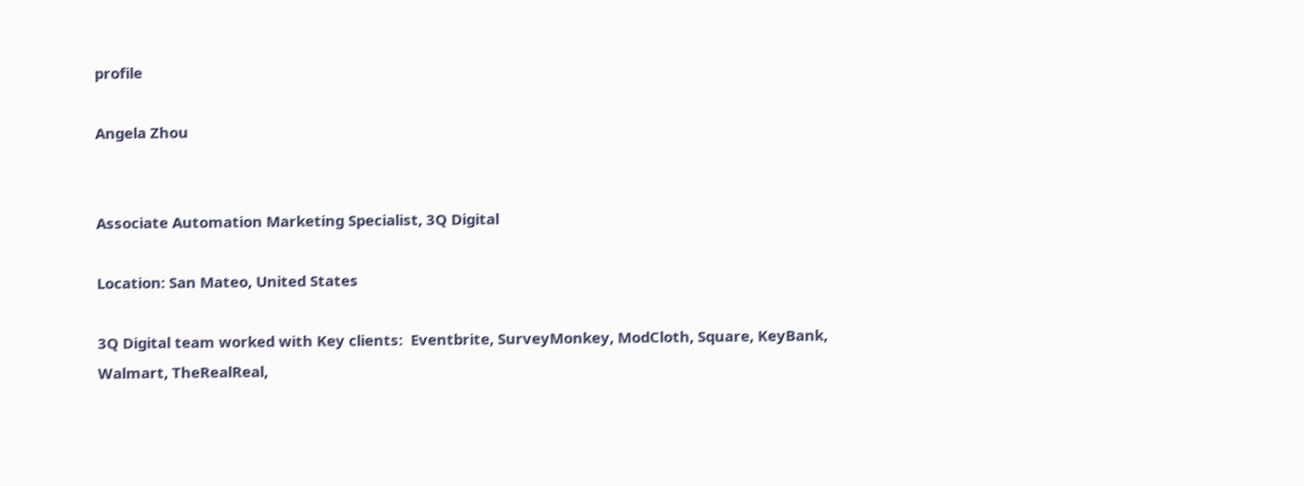profile

Angela Zhou


Associate Automation Marketing Specialist, 3Q Digital

Location: San Mateo, United States

3Q Digital team worked with Key clients:  Eventbrite, SurveyMonkey, ModCloth, Square, KeyBank, Walmart, TheRealReal,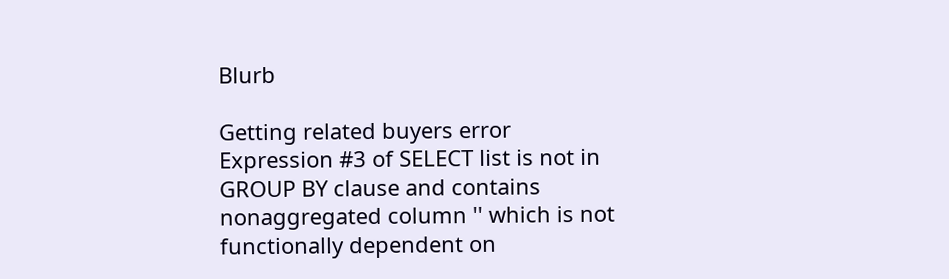Blurb

Getting related buyers error Expression #3 of SELECT list is not in GROUP BY clause and contains nonaggregated column '' which is not functionally dependent on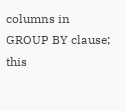columns in GROUP BY clause; this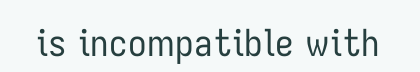is incompatible with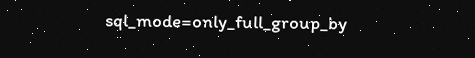sql_mode=only_full_group_by